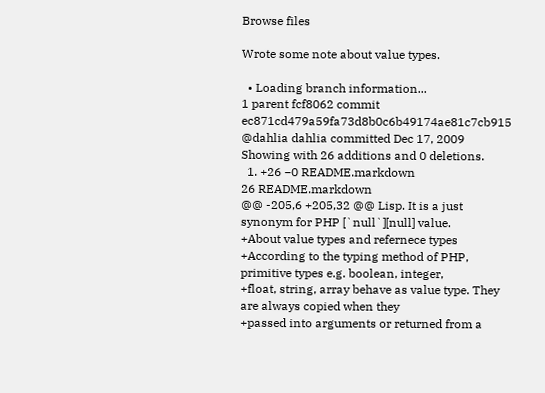Browse files

Wrote some note about value types.

  • Loading branch information...
1 parent fcf8062 commit ec871cd479a59fa73d8b0c6b49174ae81c7cb915 @dahlia dahlia committed Dec 17, 2009
Showing with 26 additions and 0 deletions.
  1. +26 −0 README.markdown
26 README.markdown
@@ -205,6 +205,32 @@ Lisp. It is a just synonym for PHP [`null`][null] value.
+About value types and refernece types
+According to the typing method of PHP, primitive types e.g. boolean, integer,
+float, string, array behave as value type. They are always copied when they
+passed into arguments or returned from a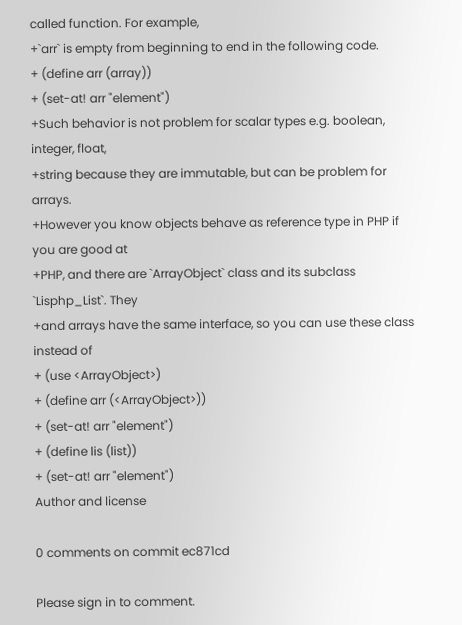called function. For example,
+`arr` is empty from beginning to end in the following code.
+ (define arr (array))
+ (set-at! arr "element")
+Such behavior is not problem for scalar types e.g. boolean, integer, float,
+string because they are immutable, but can be problem for arrays.
+However you know objects behave as reference type in PHP if you are good at
+PHP, and there are `ArrayObject` class and its subclass `Lisphp_List`. They
+and arrays have the same interface, so you can use these class instead of
+ (use <ArrayObject>)
+ (define arr (<ArrayObject>))
+ (set-at! arr "element")
+ (define lis (list))
+ (set-at! arr "element")
Author and license

0 comments on commit ec871cd

Please sign in to comment.